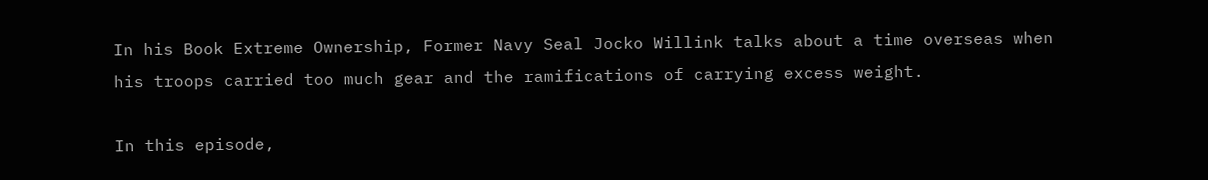In his Book Extreme Ownership, Former Navy Seal Jocko Willink talks about a time overseas when his troops carried too much gear and the ramifications of carrying excess weight.

In this episode,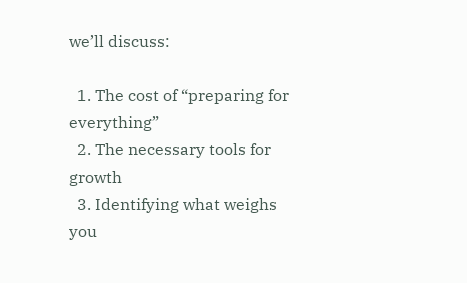we’ll discuss:

  1. The cost of “preparing for everything”
  2. The necessary tools for growth
  3. Identifying what weighs you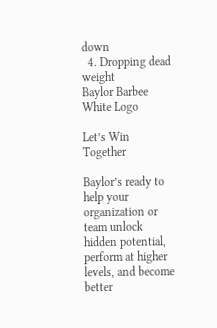down
  4. Dropping dead weight
Baylor Barbee White Logo

Let’s Win Together

Baylor’s ready to help your organization or team unlock hidden potential, perform at higher levels, and become better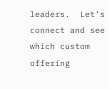leaders.  Let’s connect and see which custom offering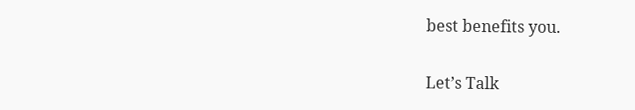best benefits you.

Let’s Talk